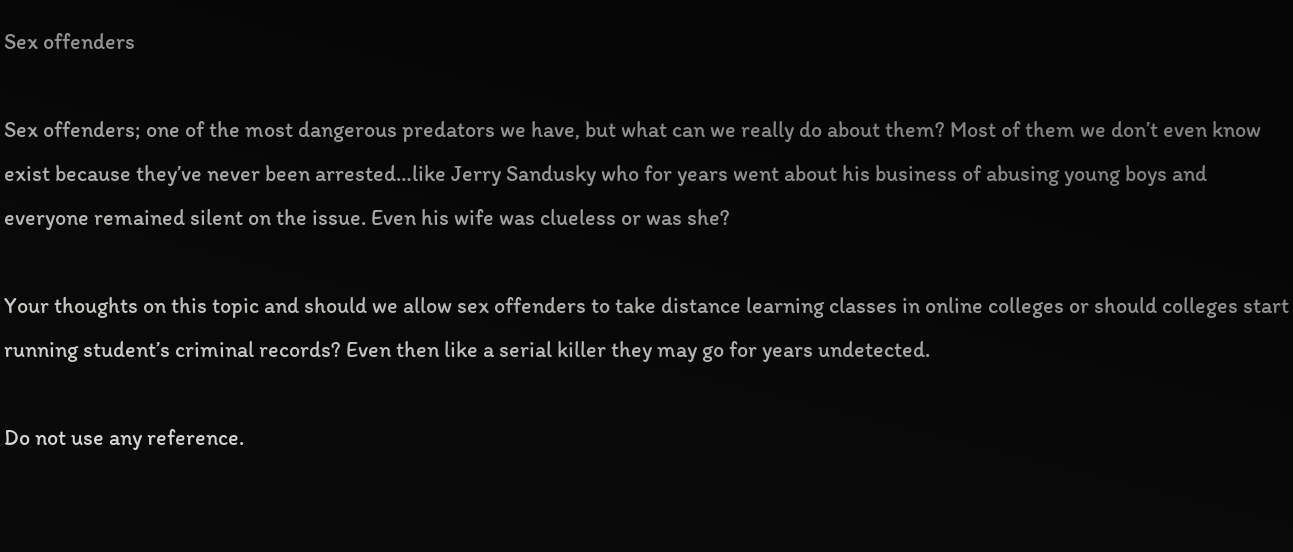Sex offenders

Sex offenders; one of the most dangerous predators we have, but what can we really do about them? Most of them we don’t even know exist because they’ve never been arrested…like Jerry Sandusky who for years went about his business of abusing young boys and everyone remained silent on the issue. Even his wife was clueless or was she?

Your thoughts on this topic and should we allow sex offenders to take distance learning classes in online colleges or should colleges start running student’s criminal records? Even then like a serial killer they may go for years undetected.

Do not use any reference.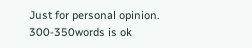Just for personal opinion. 300-350words is ok